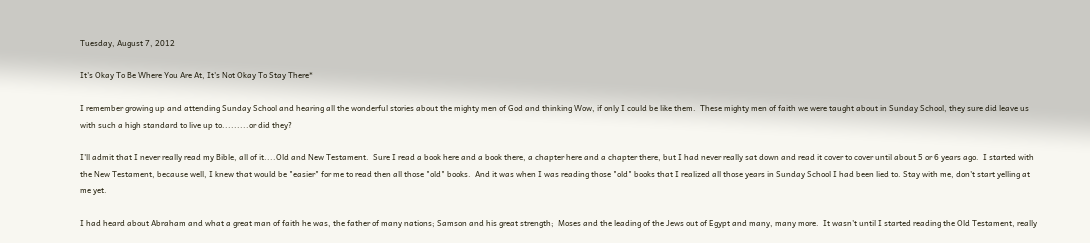Tuesday, August 7, 2012

It's Okay To Be Where You Are At, It's Not Okay To Stay There*

I remember growing up and attending Sunday School and hearing all the wonderful stories about the mighty men of God and thinking Wow, if only I could be like them.  These mighty men of faith we were taught about in Sunday School, they sure did leave us with such a high standard to live up to.........or did they?

I'll admit that I never really read my Bible, all of it....Old and New Testament.  Sure I read a book here and a book there, a chapter here and a chapter there, but I had never really sat down and read it cover to cover until about 5 or 6 years ago.  I started with the New Testament, because well, I knew that would be "easier" for me to read then all those "old" books.  And it was when I was reading those "old" books that I realized all those years in Sunday School I had been lied to. Stay with me, don't start yelling at me yet.

I had heard about Abraham and what a great man of faith he was, the father of many nations; Samson and his great strength;  Moses and the leading of the Jews out of Egypt and many, many more.  It wasn't until I started reading the Old Testament, really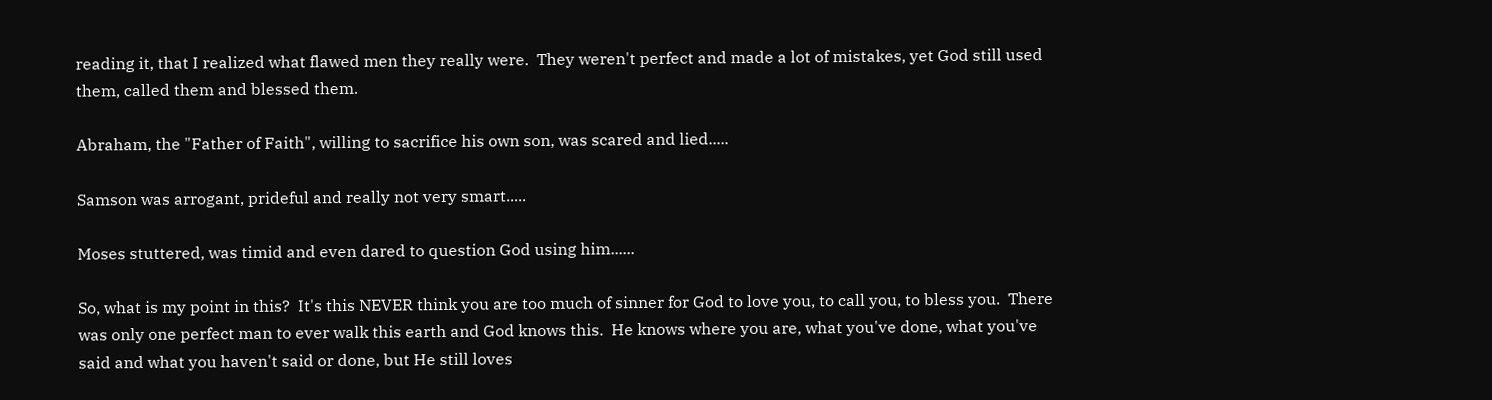reading it, that I realized what flawed men they really were.  They weren't perfect and made a lot of mistakes, yet God still used them, called them and blessed them.

Abraham, the "Father of Faith", willing to sacrifice his own son, was scared and lied.....

Samson was arrogant, prideful and really not very smart.....

Moses stuttered, was timid and even dared to question God using him......

So, what is my point in this?  It's this NEVER think you are too much of sinner for God to love you, to call you, to bless you.  There was only one perfect man to ever walk this earth and God knows this.  He knows where you are, what you've done, what you've said and what you haven't said or done, but He still loves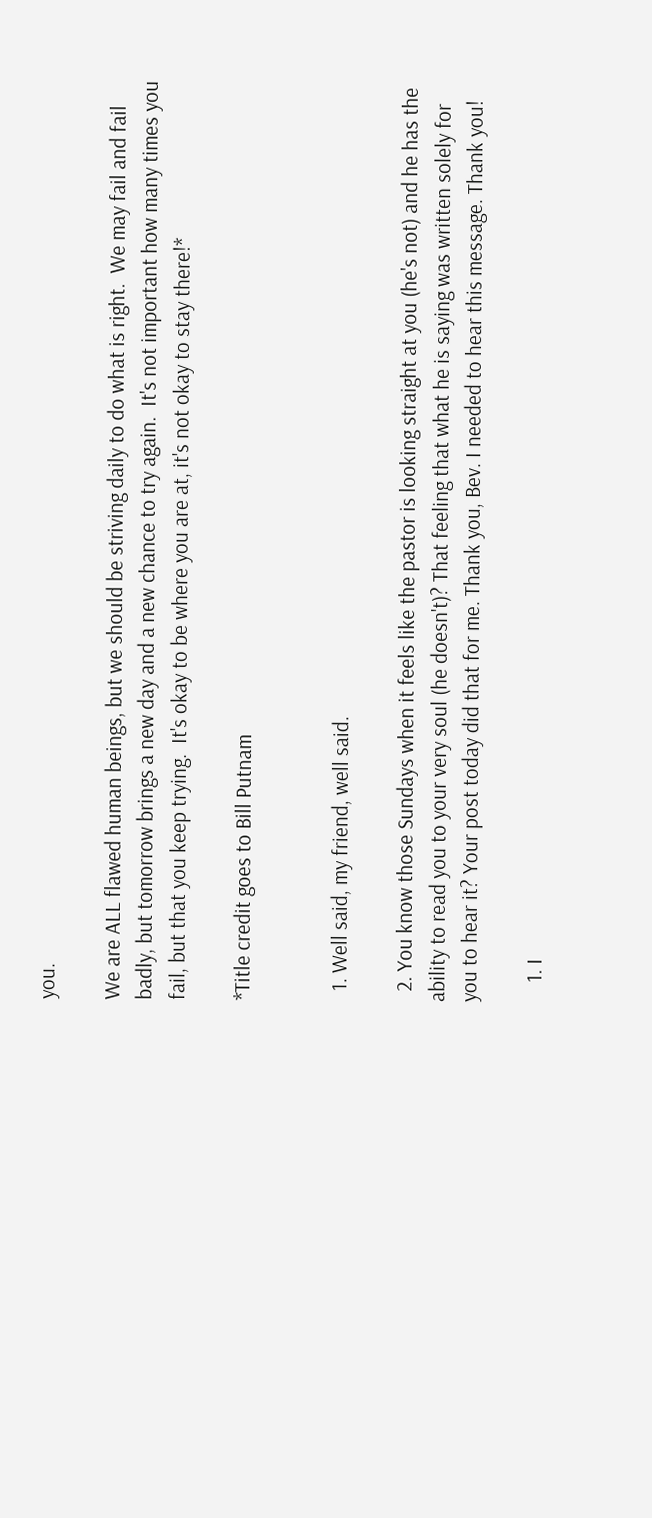you.

We are ALL flawed human beings, but we should be striving daily to do what is right.  We may fail and fail badly, but tomorrow brings a new day and a new chance to try again.  It's not important how many times you fail, but that you keep trying.  It's okay to be where you are at, it's not okay to stay there!*

*Title credit goes to Bill Putnam


  1. Well said, my friend, well said.

  2. You know those Sundays when it feels like the pastor is looking straight at you (he's not) and he has the ability to read you to your very soul (he doesn't)? That feeling that what he is saying was written solely for you to hear it? Your post today did that for me. Thank you, Bev. I needed to hear this message. Thank you!

    1. I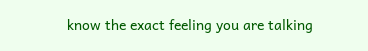know the exact feeling you are talking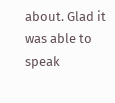about. Glad it was able to speak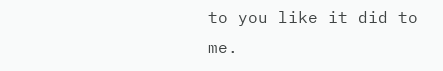to you like it did to me.